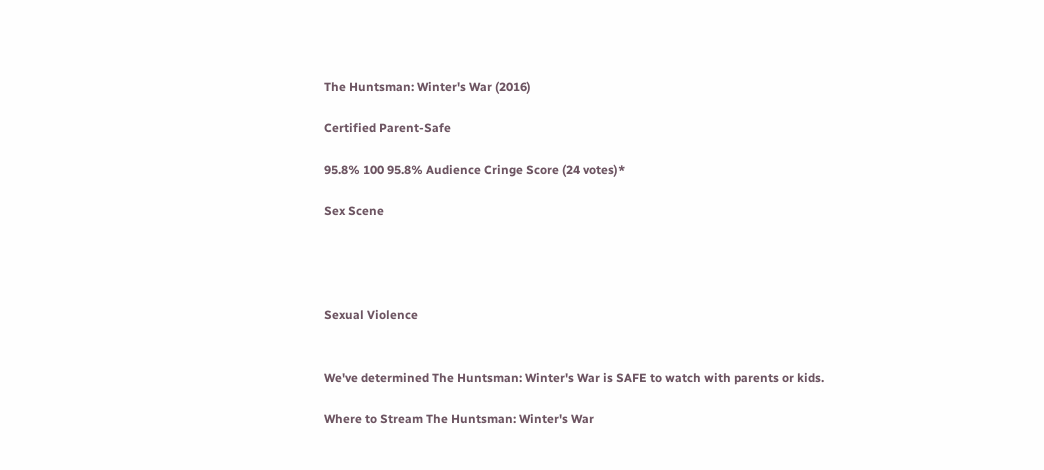The Huntsman: Winter's War (2016)

Certified Parent-Safe

95.8% 100 95.8% Audience Cringe Score (24 votes)*

Sex Scene




Sexual Violence


We've determined The Huntsman: Winter's War is SAFE to watch with parents or kids.

Where to Stream The Huntsman: Winter's War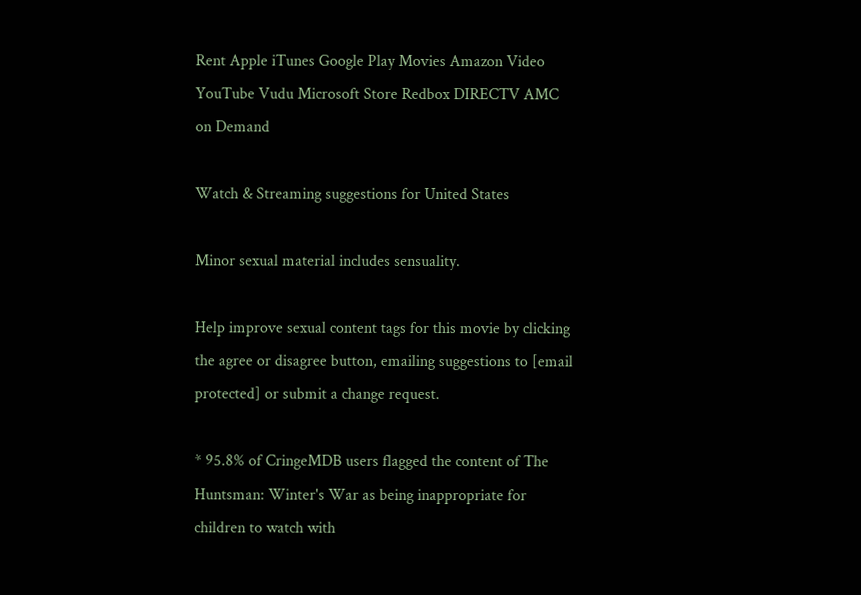Rent Apple iTunes Google Play Movies Amazon Video YouTube Vudu Microsoft Store Redbox DIRECTV AMC on Demand

Watch & Streaming suggestions for United States

Minor sexual material includes sensuality.

Help improve sexual content tags for this movie by clicking the agree or disagree button, emailing suggestions to [email protected] or submit a change request.

* 95.8% of CringeMDB users flagged the content of The Huntsman: Winter's War as being inappropriate for children to watch with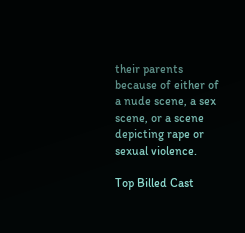their parents because of either of a nude scene, a sex scene, or a scene depicting rape or sexual violence.

Top Billed Cast